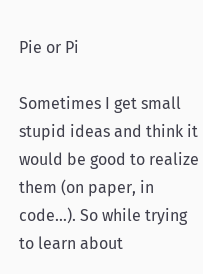Pie or Pi

Sometimes I get small stupid ideas and think it would be good to realize them (on paper, in code…). So while trying to learn about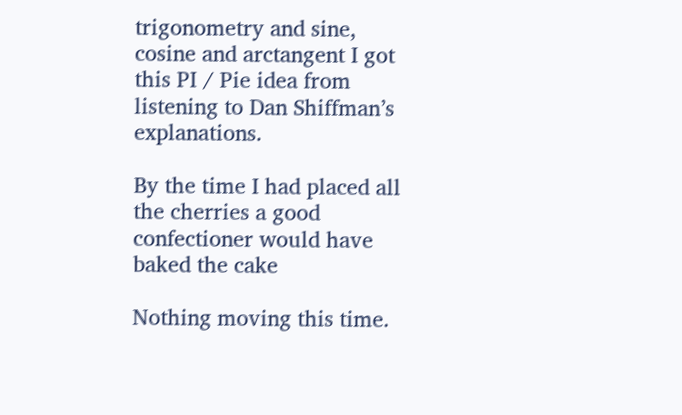trigonometry and sine, cosine and arctangent I got this PI / Pie idea from listening to Dan Shiffman’s explanations.

By the time I had placed all the cherries a good confectioner would have baked the cake

Nothing moving this time.